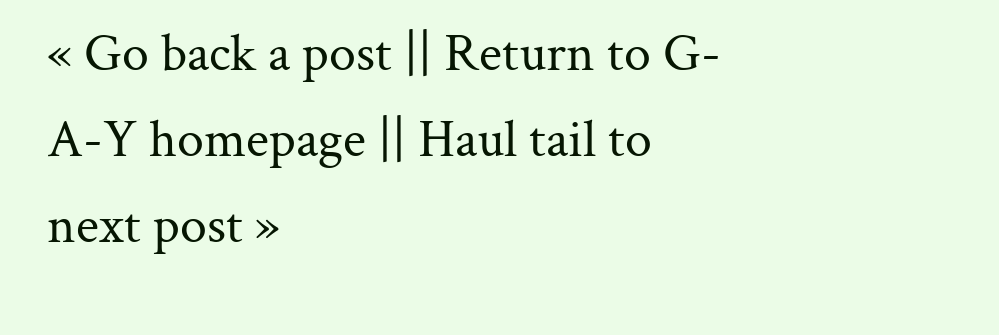« Go back a post || Return to G-A-Y homepage || Haul tail to next post »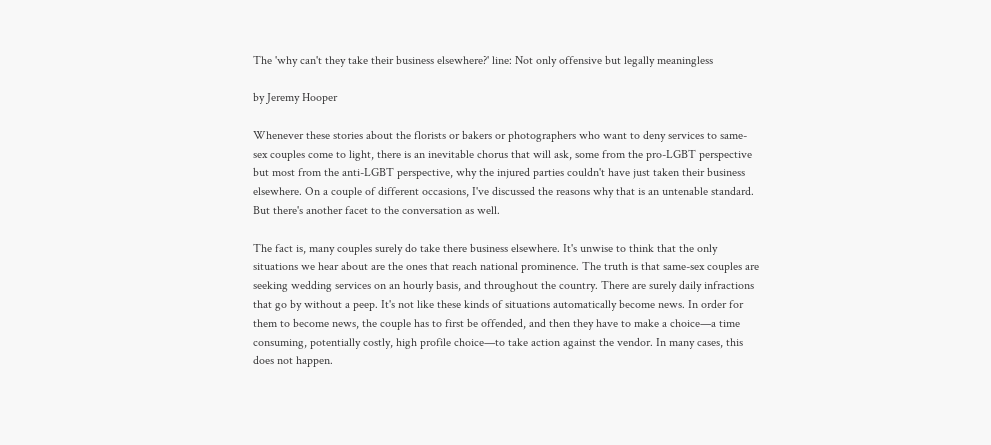The 'why can't they take their business elsewhere?' line: Not only offensive but legally meaningless

by Jeremy Hooper

Whenever these stories about the florists or bakers or photographers who want to deny services to same-sex couples come to light, there is an inevitable chorus that will ask, some from the pro-LGBT perspective but most from the anti-LGBT perspective, why the injured parties couldn't have just taken their business elsewhere. On a couple of different occasions, I've discussed the reasons why that is an untenable standard. But there's another facet to the conversation as well.

The fact is, many couples surely do take there business elsewhere. It's unwise to think that the only situations we hear about are the ones that reach national prominence. The truth is that same-sex couples are seeking wedding services on an hourly basis, and throughout the country. There are surely daily infractions that go by without a peep. It's not like these kinds of situations automatically become news. In order for them to become news, the couple has to first be offended, and then they have to make a choice—a time consuming, potentially costly, high profile choice—to take action against the vendor. In many cases, this does not happen.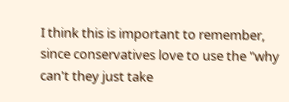I think this is important to remember, since conservatives love to use the "why can't they just take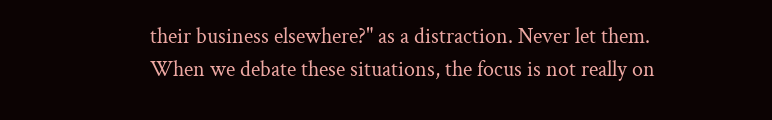their business elsewhere?" as a distraction. Never let them. When we debate these situations, the focus is not really on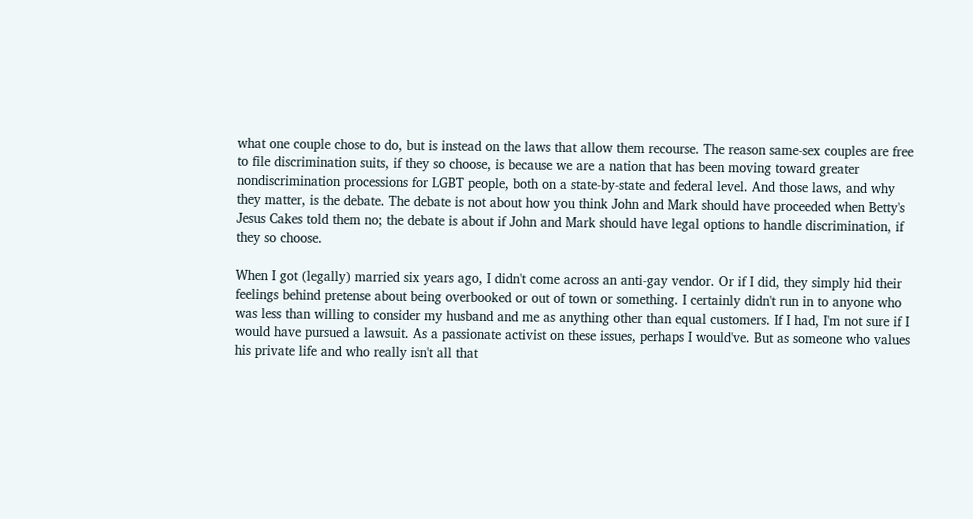what one couple chose to do, but is instead on the laws that allow them recourse. The reason same-sex couples are free to file discrimination suits, if they so choose, is because we are a nation that has been moving toward greater nondiscrimination processions for LGBT people, both on a state-by-state and federal level. And those laws, and why they matter, is the debate. The debate is not about how you think John and Mark should have proceeded when Betty's Jesus Cakes told them no; the debate is about if John and Mark should have legal options to handle discrimination, if they so choose.

When I got (legally) married six years ago, I didn't come across an anti-gay vendor. Or if I did, they simply hid their feelings behind pretense about being overbooked or out of town or something. I certainly didn't run in to anyone who was less than willing to consider my husband and me as anything other than equal customers. If I had, I'm not sure if I would have pursued a lawsuit. As a passionate activist on these issues, perhaps I would've. But as someone who values his private life and who really isn't all that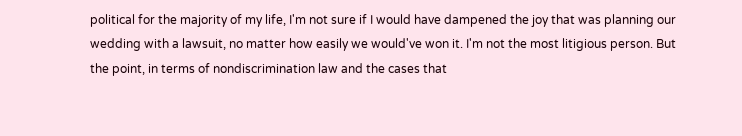political for the majority of my life, I'm not sure if I would have dampened the joy that was planning our wedding with a lawsuit, no matter how easily we would've won it. I'm not the most litigious person. But the point, in terms of nondiscrimination law and the cases that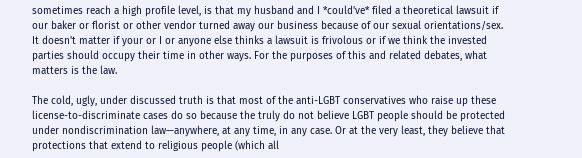sometimes reach a high profile level, is that my husband and I *could've* filed a theoretical lawsuit if our baker or florist or other vendor turned away our business because of our sexual orientations/sex. It doesn't matter if your or I or anyone else thinks a lawsuit is frivolous or if we think the invested parties should occupy their time in other ways. For the purposes of this and related debates, what matters is the law.

The cold, ugly, under discussed truth is that most of the anti-LGBT conservatives who raise up these license-to-discriminate cases do so because the truly do not believe LGBT people should be protected under nondiscrimination law—anywhere, at any time, in any case. Or at the very least, they believe that protections that extend to religious people (which all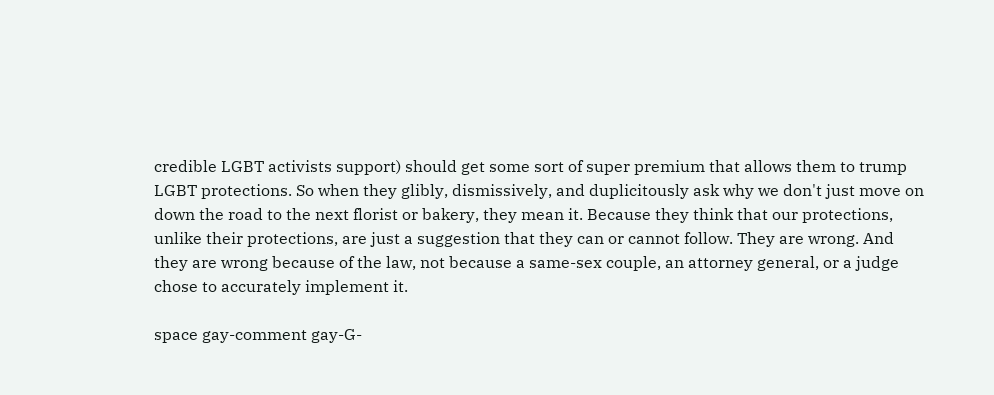credible LGBT activists support) should get some sort of super premium that allows them to trump LGBT protections. So when they glibly, dismissively, and duplicitously ask why we don't just move on down the road to the next florist or bakery, they mean it. Because they think that our protections, unlike their protections, are just a suggestion that they can or cannot follow. They are wrong. And they are wrong because of the law, not because a same-sex couple, an attorney general, or a judge chose to accurately implement it.

space gay-comment gay-G-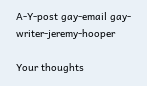A-Y-post gay-email gay-writer-jeremy-hooper

Your thoughts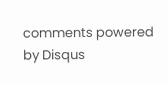comments powered by Disqus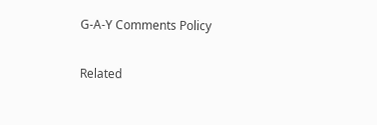G-A-Y Comments Policy

Related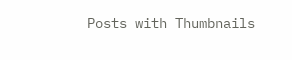Posts with Thumbnails